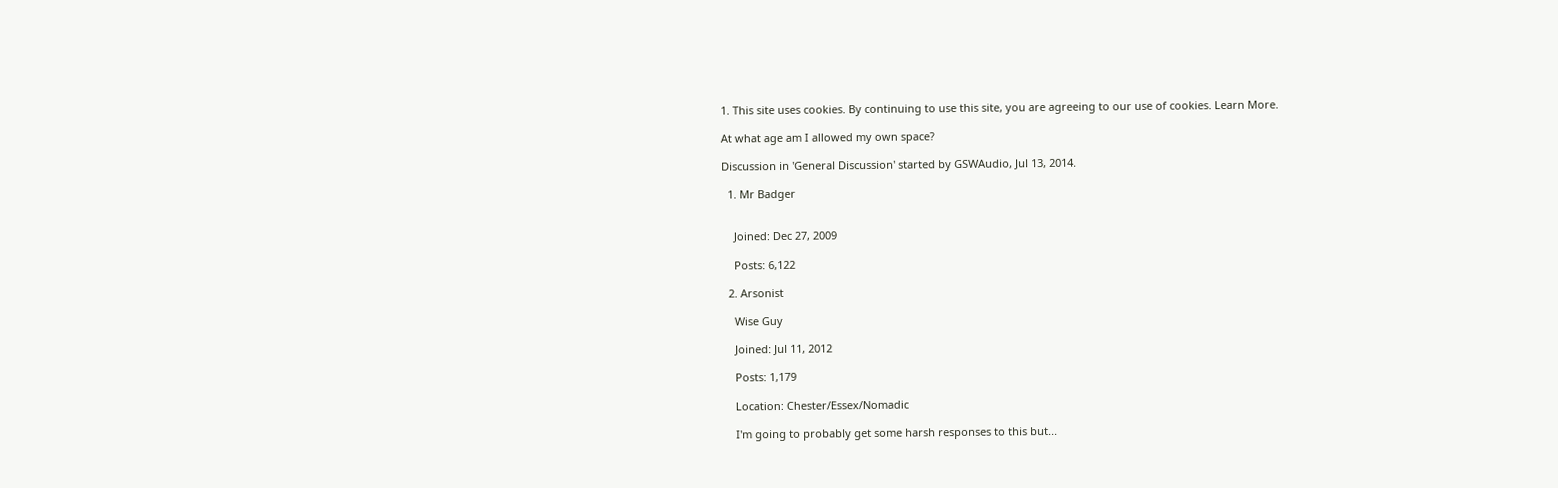1. This site uses cookies. By continuing to use this site, you are agreeing to our use of cookies. Learn More.

At what age am I allowed my own space?

Discussion in 'General Discussion' started by GSWAudio, Jul 13, 2014.

  1. Mr Badger


    Joined: Dec 27, 2009

    Posts: 6,122

  2. Arsonist

    Wise Guy

    Joined: Jul 11, 2012

    Posts: 1,179

    Location: Chester/Essex/Nomadic

    I'm going to probably get some harsh responses to this but...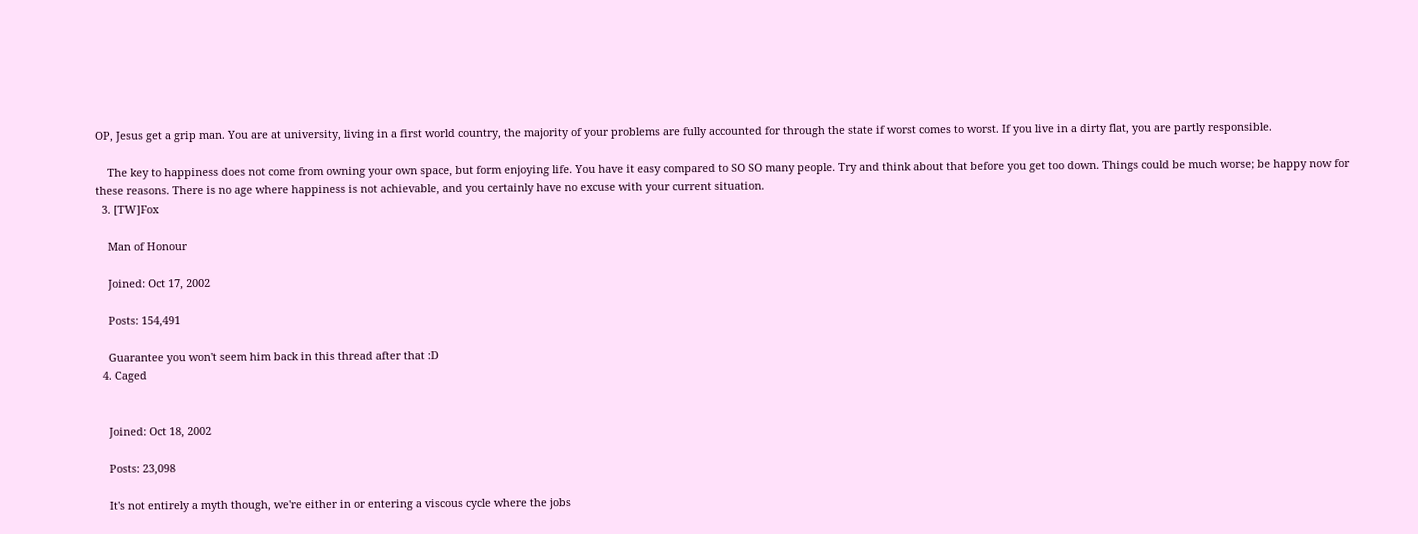OP, Jesus get a grip man. You are at university, living in a first world country, the majority of your problems are fully accounted for through the state if worst comes to worst. If you live in a dirty flat, you are partly responsible.

    The key to happiness does not come from owning your own space, but form enjoying life. You have it easy compared to SO SO many people. Try and think about that before you get too down. Things could be much worse; be happy now for these reasons. There is no age where happiness is not achievable, and you certainly have no excuse with your current situation.
  3. [TW]Fox

    Man of Honour

    Joined: Oct 17, 2002

    Posts: 154,491

    Guarantee you won't seem him back in this thread after that :D
  4. Caged


    Joined: Oct 18, 2002

    Posts: 23,098

    It's not entirely a myth though, we're either in or entering a viscous cycle where the jobs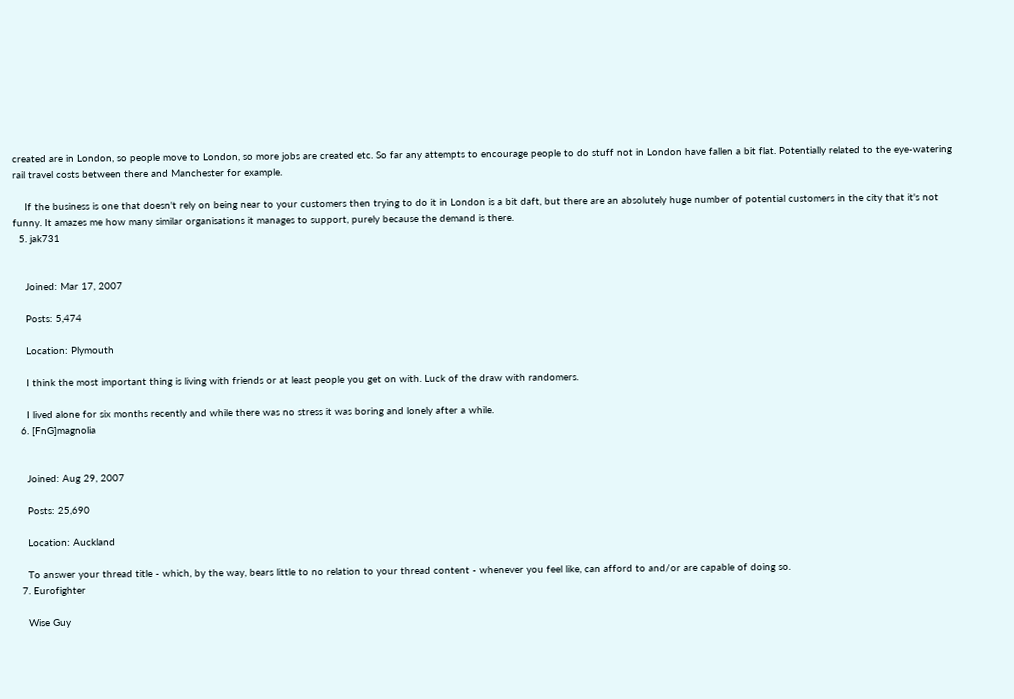created are in London, so people move to London, so more jobs are created etc. So far any attempts to encourage people to do stuff not in London have fallen a bit flat. Potentially related to the eye-watering rail travel costs between there and Manchester for example.

    If the business is one that doesn't rely on being near to your customers then trying to do it in London is a bit daft, but there are an absolutely huge number of potential customers in the city that it's not funny. It amazes me how many similar organisations it manages to support, purely because the demand is there.
  5. jak731


    Joined: Mar 17, 2007

    Posts: 5,474

    Location: Plymouth

    I think the most important thing is living with friends or at least people you get on with. Luck of the draw with randomers.

    I lived alone for six months recently and while there was no stress it was boring and lonely after a while.
  6. [FnG]magnolia


    Joined: Aug 29, 2007

    Posts: 25,690

    Location: Auckland

    To answer your thread title - which, by the way, bears little to no relation to your thread content - whenever you feel like, can afford to and/or are capable of doing so.
  7. Eurofighter

    Wise Guy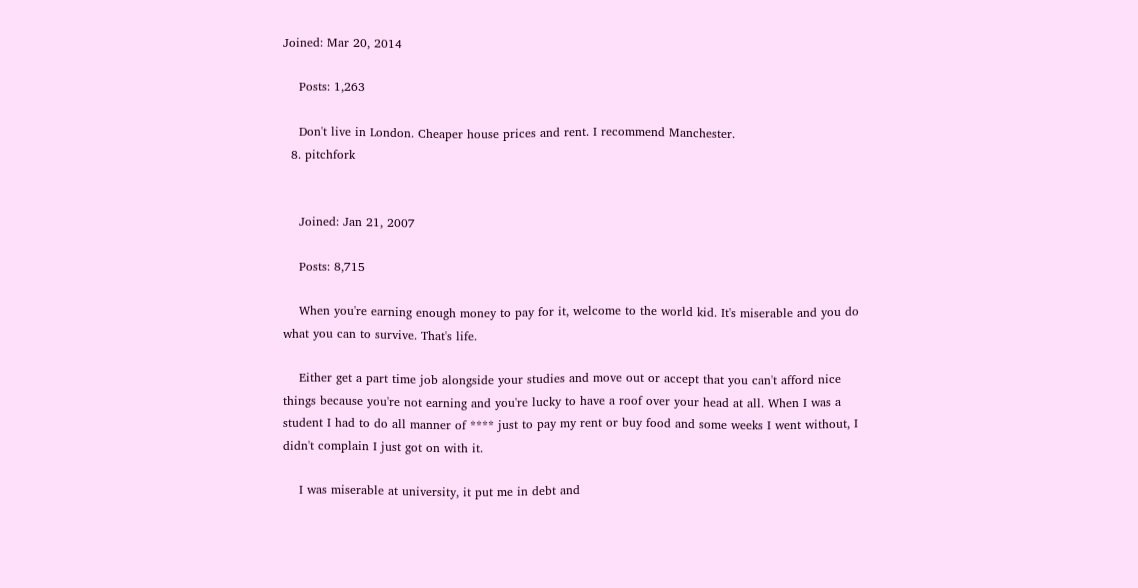Joined: Mar 20, 2014

    Posts: 1,263

    Don't live in London. Cheaper house prices and rent. I recommend Manchester.
  8. pitchfork


    Joined: Jan 21, 2007

    Posts: 8,715

    When you're earning enough money to pay for it, welcome to the world kid. It's miserable and you do what you can to survive. That's life.

    Either get a part time job alongside your studies and move out or accept that you can't afford nice things because you're not earning and you're lucky to have a roof over your head at all. When I was a student I had to do all manner of **** just to pay my rent or buy food and some weeks I went without, I didn't complain I just got on with it.

    I was miserable at university, it put me in debt and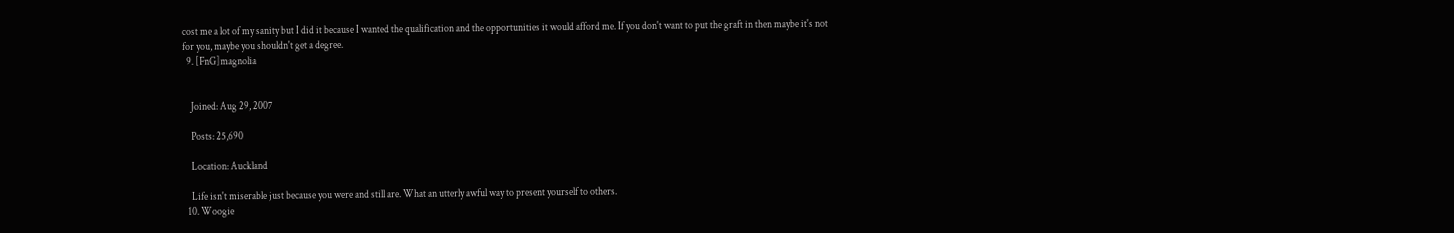cost me a lot of my sanity but I did it because I wanted the qualification and the opportunities it would afford me. If you don't want to put the graft in then maybe it's not for you, maybe you shouldn't get a degree.
  9. [FnG]magnolia


    Joined: Aug 29, 2007

    Posts: 25,690

    Location: Auckland

    Life isn't miserable just because you were and still are. What an utterly awful way to present yourself to others.
  10. Woogie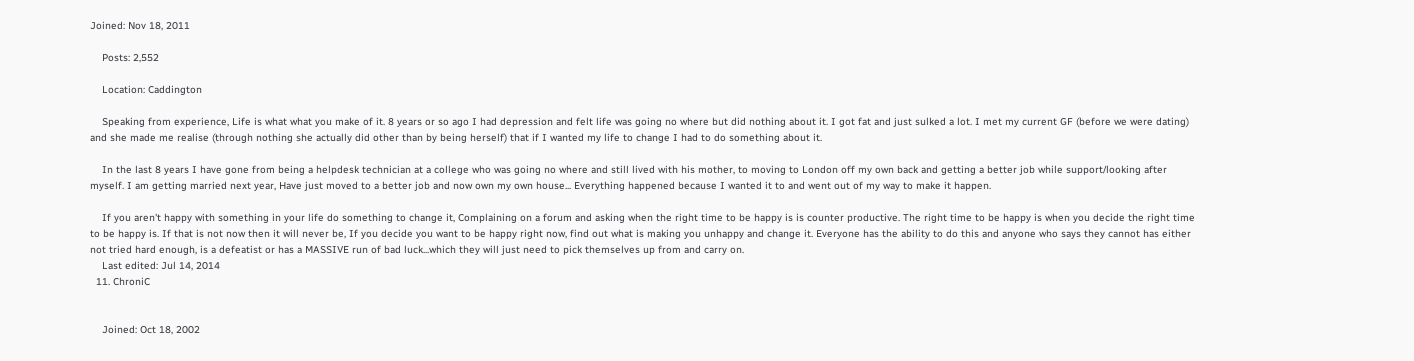Joined: Nov 18, 2011

    Posts: 2,552

    Location: Caddington

    Speaking from experience, Life is what what you make of it. 8 years or so ago I had depression and felt life was going no where but did nothing about it. I got fat and just sulked a lot. I met my current GF (before we were dating) and she made me realise (through nothing she actually did other than by being herself) that if I wanted my life to change I had to do something about it.

    In the last 8 years I have gone from being a helpdesk technician at a college who was going no where and still lived with his mother, to moving to London off my own back and getting a better job while support/looking after myself. I am getting married next year, Have just moved to a better job and now own my own house... Everything happened because I wanted it to and went out of my way to make it happen.

    If you aren't happy with something in your life do something to change it, Complaining on a forum and asking when the right time to be happy is is counter productive. The right time to be happy is when you decide the right time to be happy is. If that is not now then it will never be, If you decide you want to be happy right now, find out what is making you unhappy and change it. Everyone has the ability to do this and anyone who says they cannot has either not tried hard enough, is a defeatist or has a MASSIVE run of bad luck...which they will just need to pick themselves up from and carry on.
    Last edited: Jul 14, 2014
  11. ChroniC


    Joined: Oct 18, 2002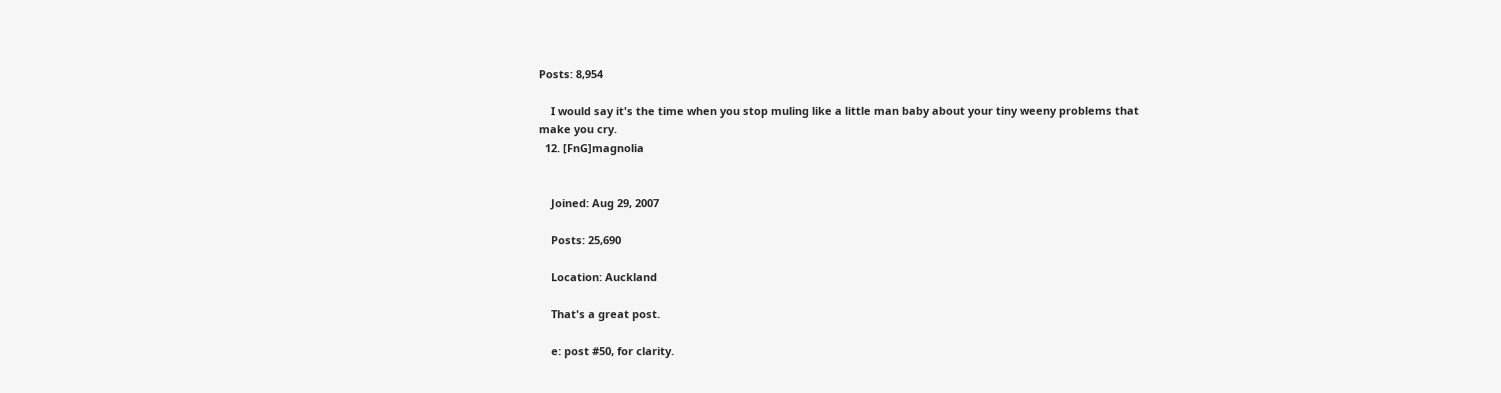Posts: 8,954

    I would say it's the time when you stop muling like a little man baby about your tiny weeny problems that make you cry.
  12. [FnG]magnolia


    Joined: Aug 29, 2007

    Posts: 25,690

    Location: Auckland

    That's a great post.

    e: post #50, for clarity.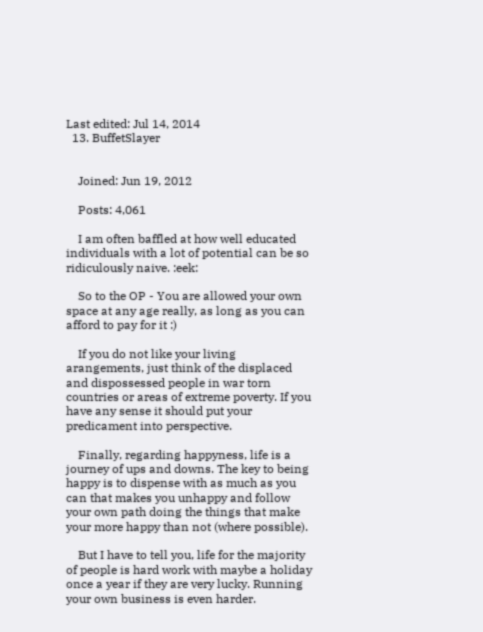Last edited: Jul 14, 2014
  13. BuffetSlayer


    Joined: Jun 19, 2012

    Posts: 4,061

    I am often baffled at how well educated individuals with a lot of potential can be so ridiculously naive. :eek:

    So to the OP - You are allowed your own space at any age really, as long as you can afford to pay for it :)

    If you do not like your living arangements, just think of the displaced and dispossessed people in war torn countries or areas of extreme poverty. If you have any sense it should put your predicament into perspective.

    Finally, regarding happyness, life is a journey of ups and downs. The key to being happy is to dispense with as much as you can that makes you unhappy and follow your own path doing the things that make your more happy than not (where possible).

    But I have to tell you, life for the majority of people is hard work with maybe a holiday once a year if they are very lucky. Running your own business is even harder.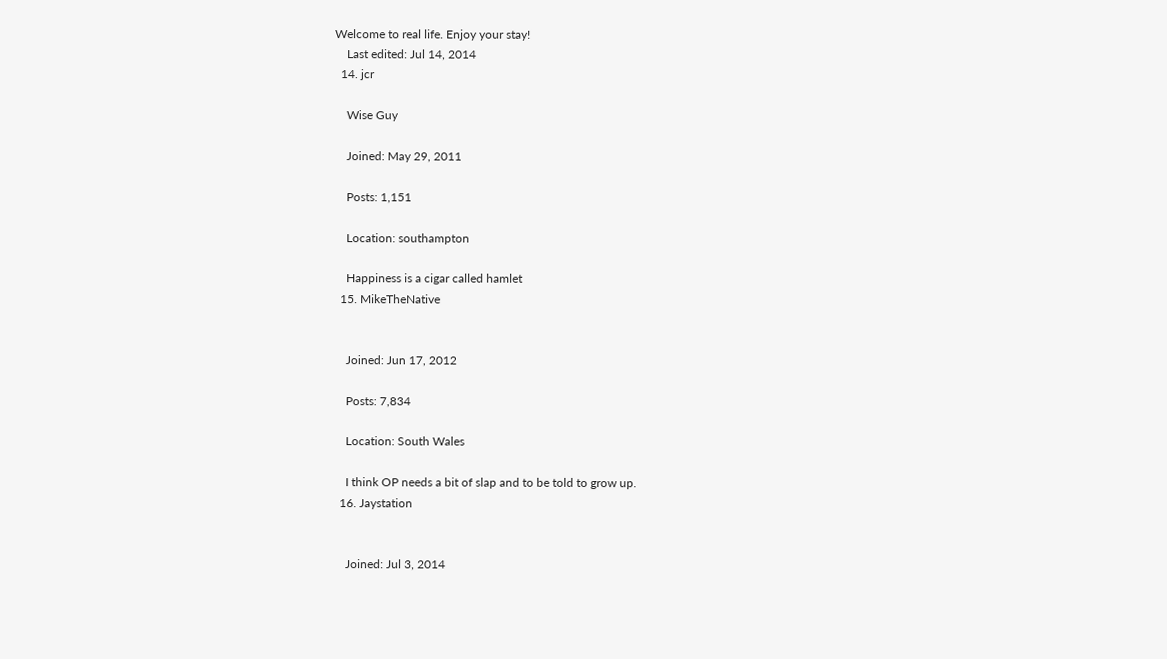Welcome to real life. Enjoy your stay!
    Last edited: Jul 14, 2014
  14. jcr

    Wise Guy

    Joined: May 29, 2011

    Posts: 1,151

    Location: southampton

    Happiness is a cigar called hamlet
  15. MikeTheNative


    Joined: Jun 17, 2012

    Posts: 7,834

    Location: South Wales

    I think OP needs a bit of slap and to be told to grow up.
  16. Jaystation


    Joined: Jul 3, 2014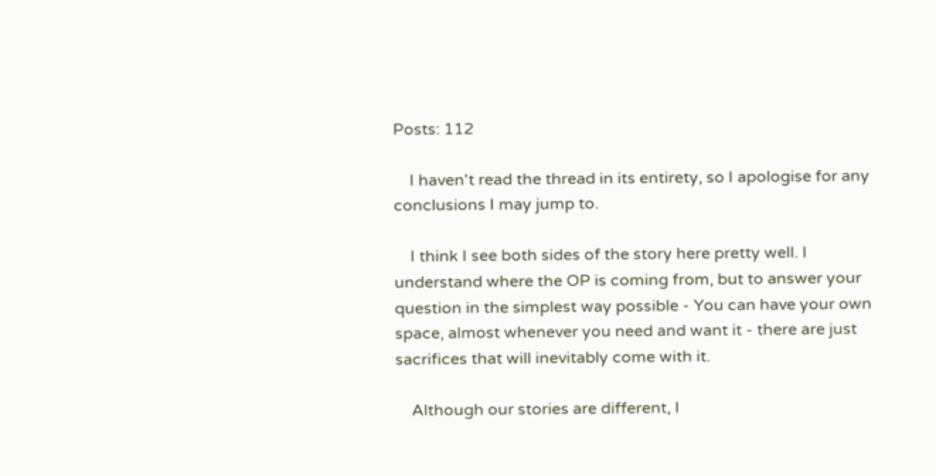Posts: 112

    I haven't read the thread in its entirety, so I apologise for any conclusions I may jump to.

    I think I see both sides of the story here pretty well. I understand where the OP is coming from, but to answer your question in the simplest way possible - You can have your own space, almost whenever you need and want it - there are just sacrifices that will inevitably come with it.

    Although our stories are different, I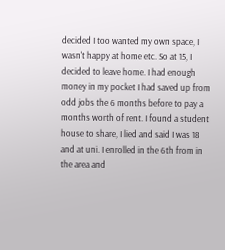decided I too wanted my own space, I wasn't happy at home etc. So at 15, I decided to leave home. I had enough money in my pocket I had saved up from odd jobs the 6 months before to pay a months worth of rent. I found a student house to share, I lied and said I was 18 and at uni. I enrolled in the 6th from in the area and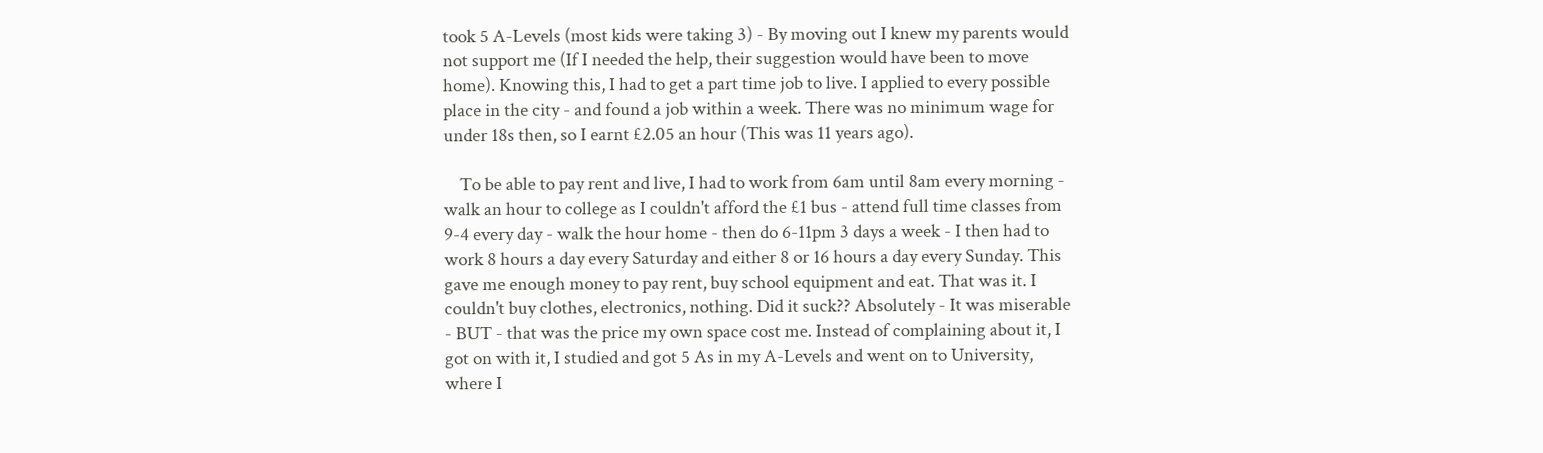took 5 A-Levels (most kids were taking 3) - By moving out I knew my parents would not support me (If I needed the help, their suggestion would have been to move home). Knowing this, I had to get a part time job to live. I applied to every possible place in the city - and found a job within a week. There was no minimum wage for under 18s then, so I earnt £2.05 an hour (This was 11 years ago).

    To be able to pay rent and live, I had to work from 6am until 8am every morning - walk an hour to college as I couldn't afford the £1 bus - attend full time classes from 9-4 every day - walk the hour home - then do 6-11pm 3 days a week - I then had to work 8 hours a day every Saturday and either 8 or 16 hours a day every Sunday. This gave me enough money to pay rent, buy school equipment and eat. That was it. I couldn't buy clothes, electronics, nothing. Did it suck?? Absolutely - It was miserable - BUT - that was the price my own space cost me. Instead of complaining about it, I got on with it, I studied and got 5 As in my A-Levels and went on to University, where I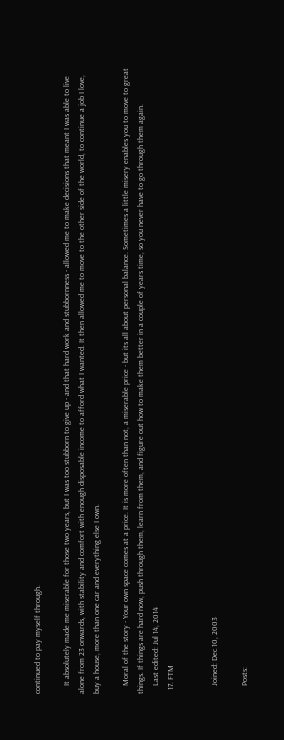continued to pay myself through.

    It absolutely made me miserable for those two years, but I was too stubborn to give up - and that hard work and stubbornness - allowed me to make decisions that meant I was able to live alone from 23 onwards, with stability and comfort with enough disposable income to afford what I wanted. It then allowed me to move to the other side of the world, to continue a job I love, buy a house, more than one car and everything else I own.

    Moral of the story - Your own space comes at a price. It is more often than not, a miserable price - but its all about personal balance. Sometimes a little misery enables you to move to great things. If things are hard now, push through them, learn from them, and figure out how to make them better in a couple of years time, so you never have to go through them again.
    Last edited: Jul 14, 2014
  17. FTM


    Joined: Dec 10, 2003

    Posts: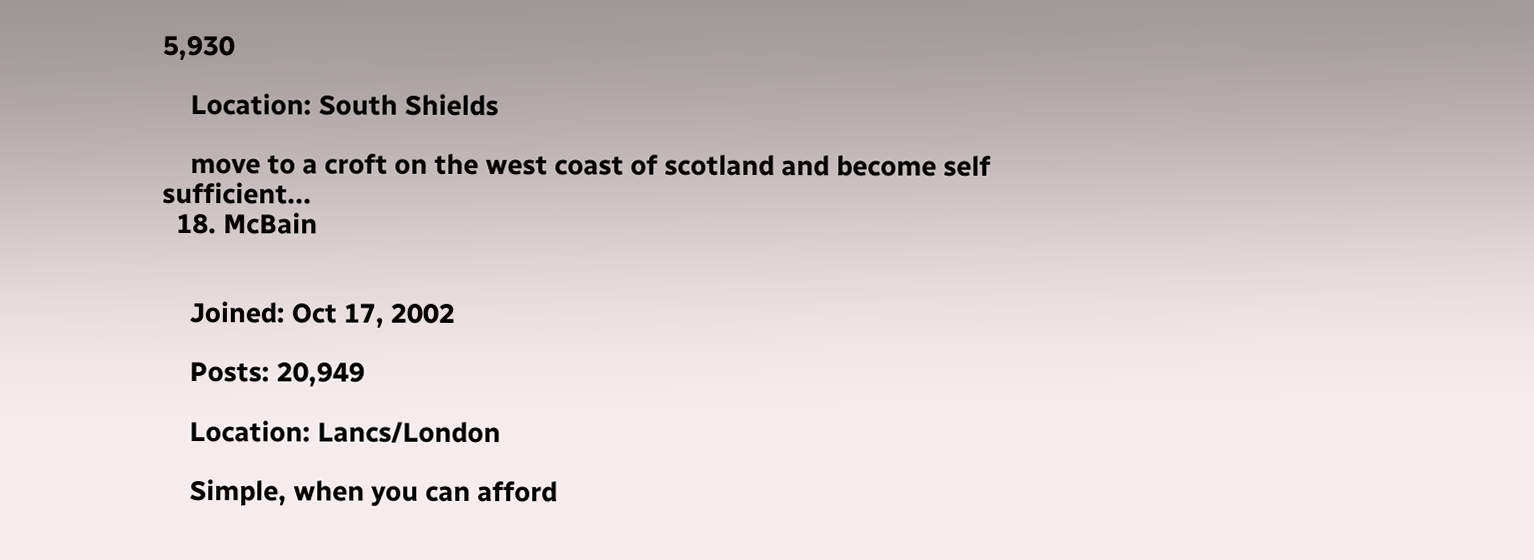5,930

    Location: South Shields

    move to a croft on the west coast of scotland and become self sufficient...
  18. McBain


    Joined: Oct 17, 2002

    Posts: 20,949

    Location: Lancs/London

    Simple, when you can afford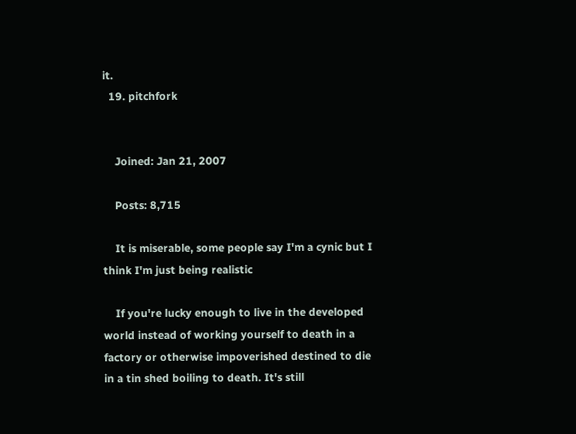it.
  19. pitchfork


    Joined: Jan 21, 2007

    Posts: 8,715

    It is miserable, some people say I'm a cynic but I think I'm just being realistic

    If you're lucky enough to live in the developed world instead of working yourself to death in a factory or otherwise impoverished destined to die in a tin shed boiling to death. It's still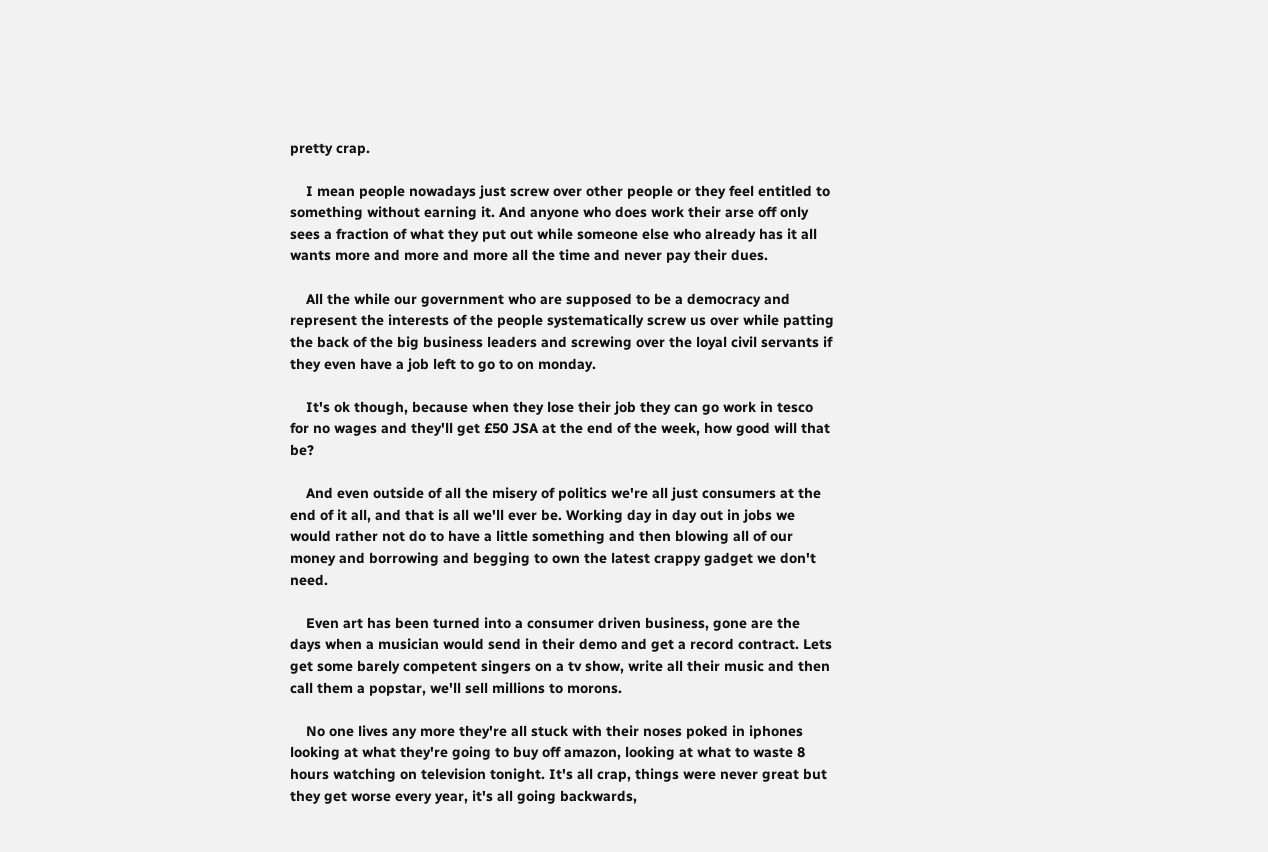pretty crap.

    I mean people nowadays just screw over other people or they feel entitled to something without earning it. And anyone who does work their arse off only sees a fraction of what they put out while someone else who already has it all wants more and more and more all the time and never pay their dues.

    All the while our government who are supposed to be a democracy and represent the interests of the people systematically screw us over while patting the back of the big business leaders and screwing over the loyal civil servants if they even have a job left to go to on monday.

    It's ok though, because when they lose their job they can go work in tesco for no wages and they'll get £50 JSA at the end of the week, how good will that be?

    And even outside of all the misery of politics we're all just consumers at the end of it all, and that is all we'll ever be. Working day in day out in jobs we would rather not do to have a little something and then blowing all of our money and borrowing and begging to own the latest crappy gadget we don't need.

    Even art has been turned into a consumer driven business, gone are the days when a musician would send in their demo and get a record contract. Lets get some barely competent singers on a tv show, write all their music and then call them a popstar, we'll sell millions to morons.

    No one lives any more they're all stuck with their noses poked in iphones looking at what they're going to buy off amazon, looking at what to waste 8 hours watching on television tonight. It's all crap, things were never great but they get worse every year, it's all going backwards,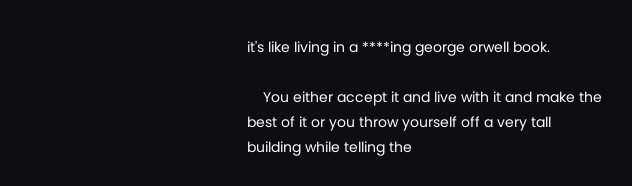it's like living in a ****ing george orwell book.

    You either accept it and live with it and make the best of it or you throw yourself off a very tall building while telling the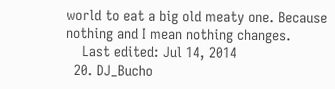world to eat a big old meaty one. Because nothing and I mean nothing changes.
    Last edited: Jul 14, 2014
  20. DJ_Bucho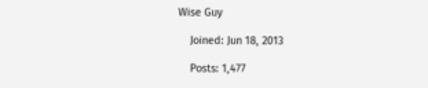Wise Guy

    Joined: Jun 18, 2013

    Posts: 1,477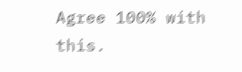Agree 100% with this.